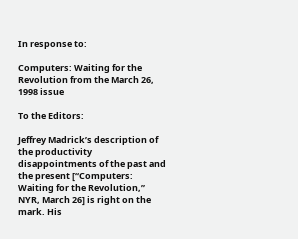In response to:

Computers: Waiting for the Revolution from the March 26, 1998 issue

To the Editors:

Jeffrey Madrick’s description of the productivity disappointments of the past and the present [“Computers: Waiting for the Revolution,” NYR, March 26] is right on the mark. His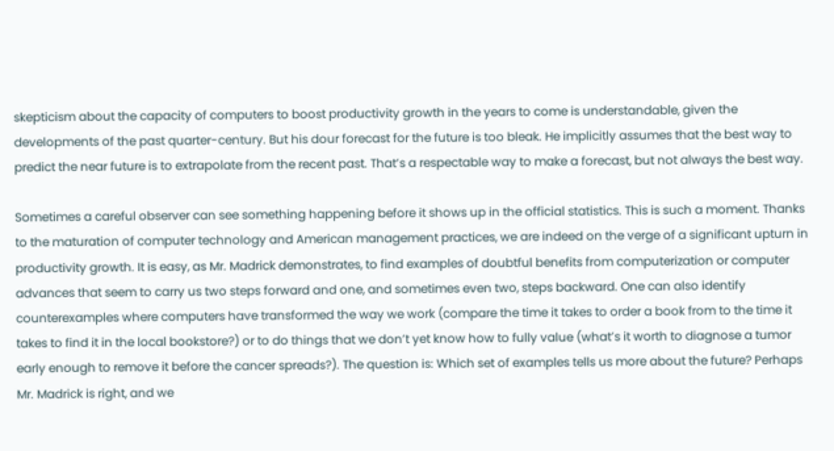skepticism about the capacity of computers to boost productivity growth in the years to come is understandable, given the developments of the past quarter-century. But his dour forecast for the future is too bleak. He implicitly assumes that the best way to predict the near future is to extrapolate from the recent past. That’s a respectable way to make a forecast, but not always the best way.

Sometimes a careful observer can see something happening before it shows up in the official statistics. This is such a moment. Thanks to the maturation of computer technology and American management practices, we are indeed on the verge of a significant upturn in productivity growth. It is easy, as Mr. Madrick demonstrates, to find examples of doubtful benefits from computerization or computer advances that seem to carry us two steps forward and one, and sometimes even two, steps backward. One can also identify counterexamples where computers have transformed the way we work (compare the time it takes to order a book from to the time it takes to find it in the local bookstore?) or to do things that we don’t yet know how to fully value (what’s it worth to diagnose a tumor early enough to remove it before the cancer spreads?). The question is: Which set of examples tells us more about the future? Perhaps Mr. Madrick is right, and we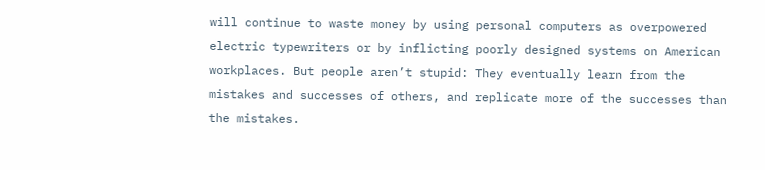will continue to waste money by using personal computers as overpowered electric typewriters or by inflicting poorly designed systems on American workplaces. But people aren’t stupid: They eventually learn from the mistakes and successes of others, and replicate more of the successes than the mistakes.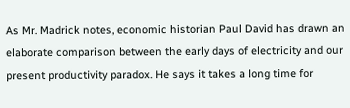As Mr. Madrick notes, economic historian Paul David has drawn an elaborate comparison between the early days of electricity and our present productivity paradox. He says it takes a long time for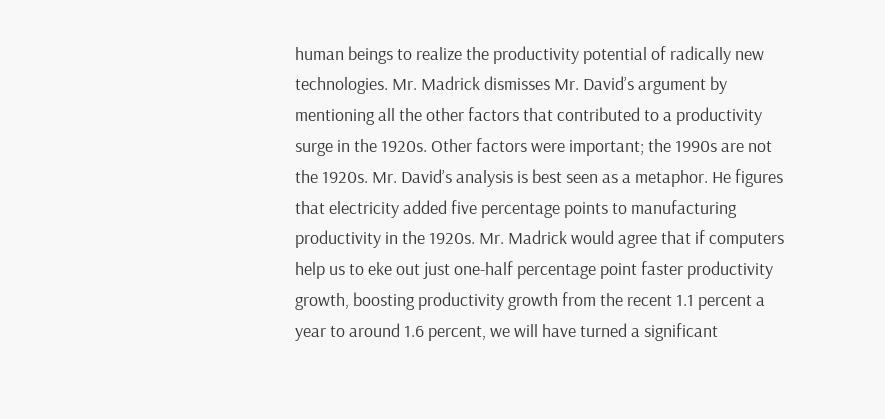human beings to realize the productivity potential of radically new technologies. Mr. Madrick dismisses Mr. David’s argument by mentioning all the other factors that contributed to a productivity surge in the 1920s. Other factors were important; the 1990s are not the 1920s. Mr. David’s analysis is best seen as a metaphor. He figures that electricity added five percentage points to manufacturing productivity in the 1920s. Mr. Madrick would agree that if computers help us to eke out just one-half percentage point faster productivity growth, boosting productivity growth from the recent 1.1 percent a year to around 1.6 percent, we will have turned a significant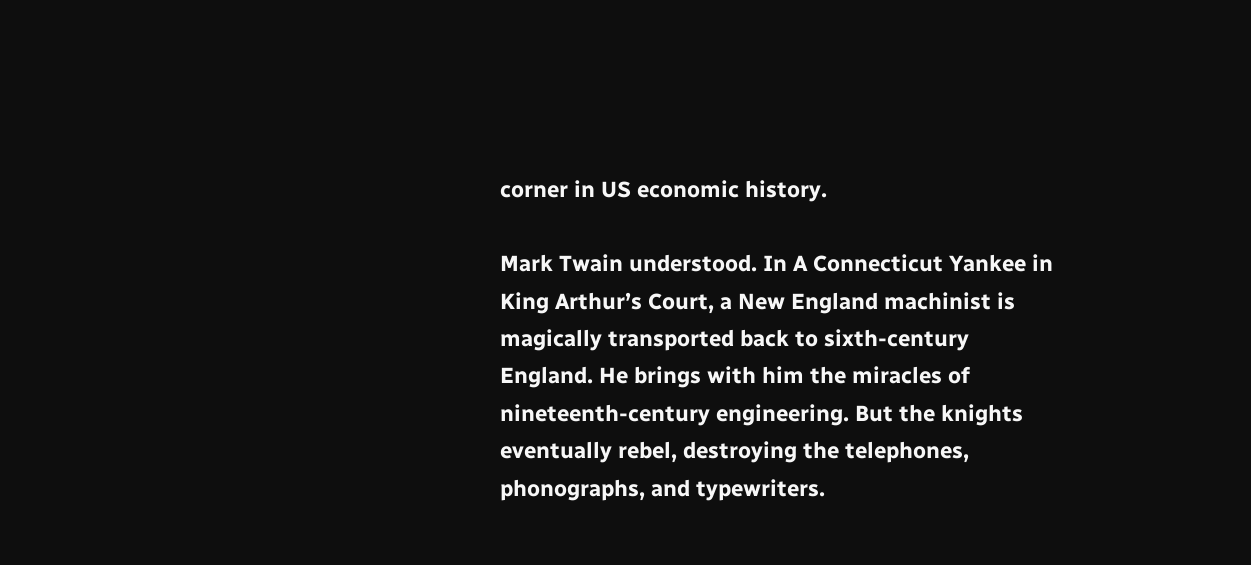corner in US economic history.

Mark Twain understood. In A Connecticut Yankee in King Arthur’s Court, a New England machinist is magically transported back to sixth-century England. He brings with him the miracles of nineteenth-century engineering. But the knights eventually rebel, destroying the telephones, phonographs, and typewriters.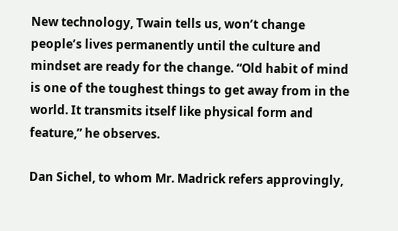New technology, Twain tells us, won’t change people’s lives permanently until the culture and mindset are ready for the change. “Old habit of mind is one of the toughest things to get away from in the world. It transmits itself like physical form and feature,” he observes.

Dan Sichel, to whom Mr. Madrick refers approvingly,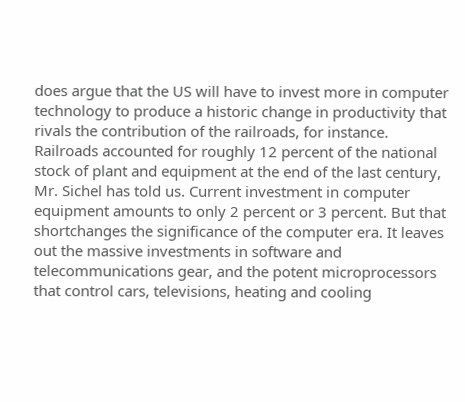does argue that the US will have to invest more in computer technology to produce a historic change in productivity that rivals the contribution of the railroads, for instance. Railroads accounted for roughly 12 percent of the national stock of plant and equipment at the end of the last century, Mr. Sichel has told us. Current investment in computer equipment amounts to only 2 percent or 3 percent. But that shortchanges the significance of the computer era. It leaves out the massive investments in software and telecommunications gear, and the potent microprocessors that control cars, televisions, heating and cooling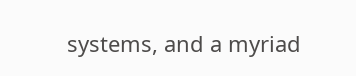systems, and a myriad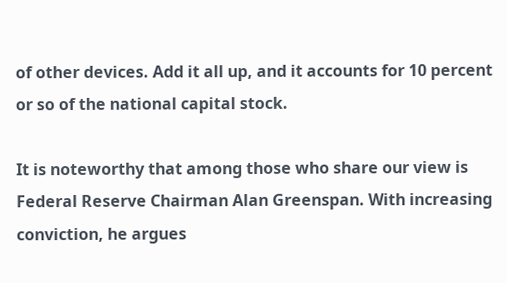of other devices. Add it all up, and it accounts for 10 percent or so of the national capital stock.

It is noteworthy that among those who share our view is Federal Reserve Chairman Alan Greenspan. With increasing conviction, he argues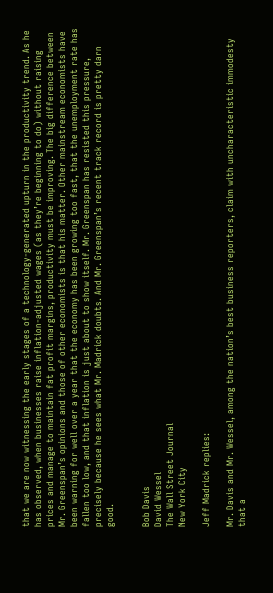that we are now witnessing the early stages of a technology-generated upturn in the productivity trend. As he has observed, when businesses raise inflation-adjusted wages (as they’re beginning to do) without raising prices and manage to maintain fat profit margins, productivity must be improving. The big difference between Mr. Greenspan’s opinions and those of other economists is that his matter. Other mainstream economists have been warning for well over a year that the economy has been growing too fast, that the unemployment rate has fallen too low, and that inflation is just about to show itself. Mr. Greenspan has resisted this pressure, precisely because he sees what Mr. Madrick doubts. And Mr. Greenspan’s recent track record is pretty darn good.


Bob Davis
David Wessel
The Wall Street Journal
New York City

Jeff Madrick replies:

Mr. Davis and Mr. Wessel, among the nation’s best business reporters, claim with uncharacteristic immodesty that a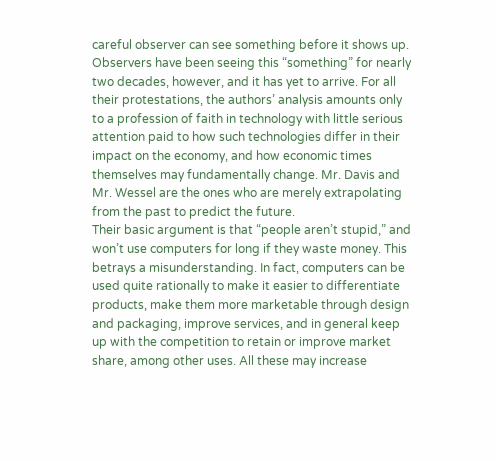careful observer can see something before it shows up. Observers have been seeing this “something” for nearly two decades, however, and it has yet to arrive. For all their protestations, the authors’ analysis amounts only to a profession of faith in technology with little serious attention paid to how such technologies differ in their impact on the economy, and how economic times themselves may fundamentally change. Mr. Davis and Mr. Wessel are the ones who are merely extrapolating from the past to predict the future.
Their basic argument is that “people aren’t stupid,” and won’t use computers for long if they waste money. This betrays a misunderstanding. In fact, computers can be used quite rationally to make it easier to differentiate products, make them more marketable through design and packaging, improve services, and in general keep up with the competition to retain or improve market share, among other uses. All these may increase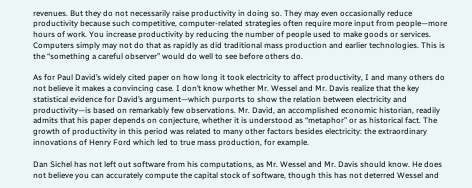revenues. But they do not necessarily raise productivity in doing so. They may even occasionally reduce productivity because such competitive, computer-related strategies often require more input from people—more hours of work. You increase productivity by reducing the number of people used to make goods or services. Computers simply may not do that as rapidly as did traditional mass production and earlier technologies. This is the “something a careful observer” would do well to see before others do.

As for Paul David’s widely cited paper on how long it took electricity to affect productivity, I and many others do not believe it makes a convincing case. I don’t know whether Mr. Wessel and Mr. Davis realize that the key statistical evidence for David’s argument—which purports to show the relation between electricity and productivity—is based on remarkably few observations. Mr. David, an accomplished economic historian, readily admits that his paper depends on conjecture, whether it is understood as “metaphor” or as historical fact. The growth of productivity in this period was related to many other factors besides electricity: the extraordinary innovations of Henry Ford which led to true mass production, for example.

Dan Sichel has not left out software from his computations, as Mr. Wessel and Mr. Davis should know. He does not believe you can accurately compute the capital stock of software, though this has not deterred Wessel and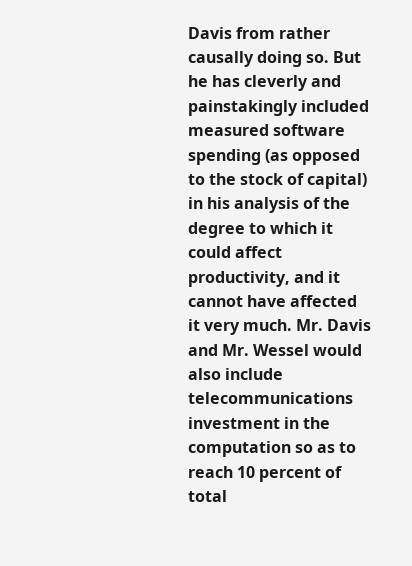Davis from rather causally doing so. But he has cleverly and painstakingly included measured software spending (as opposed to the stock of capital) in his analysis of the degree to which it could affect productivity, and it cannot have affected it very much. Mr. Davis and Mr. Wessel would also include telecommunications investment in the computation so as to reach 10 percent of total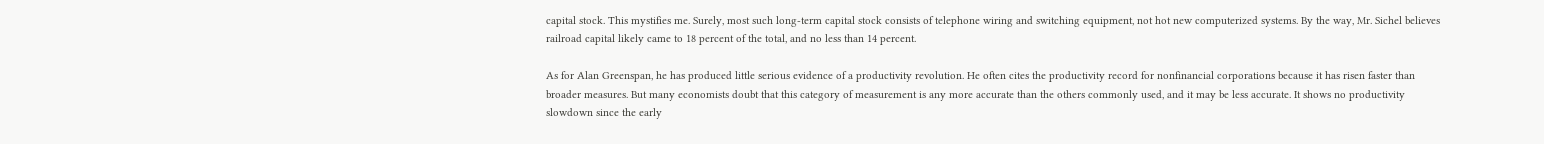capital stock. This mystifies me. Surely, most such long-term capital stock consists of telephone wiring and switching equipment, not hot new computerized systems. By the way, Mr. Sichel believes railroad capital likely came to 18 percent of the total, and no less than 14 percent.

As for Alan Greenspan, he has produced little serious evidence of a productivity revolution. He often cites the productivity record for nonfinancial corporations because it has risen faster than broader measures. But many economists doubt that this category of measurement is any more accurate than the others commonly used, and it may be less accurate. It shows no productivity slowdown since the early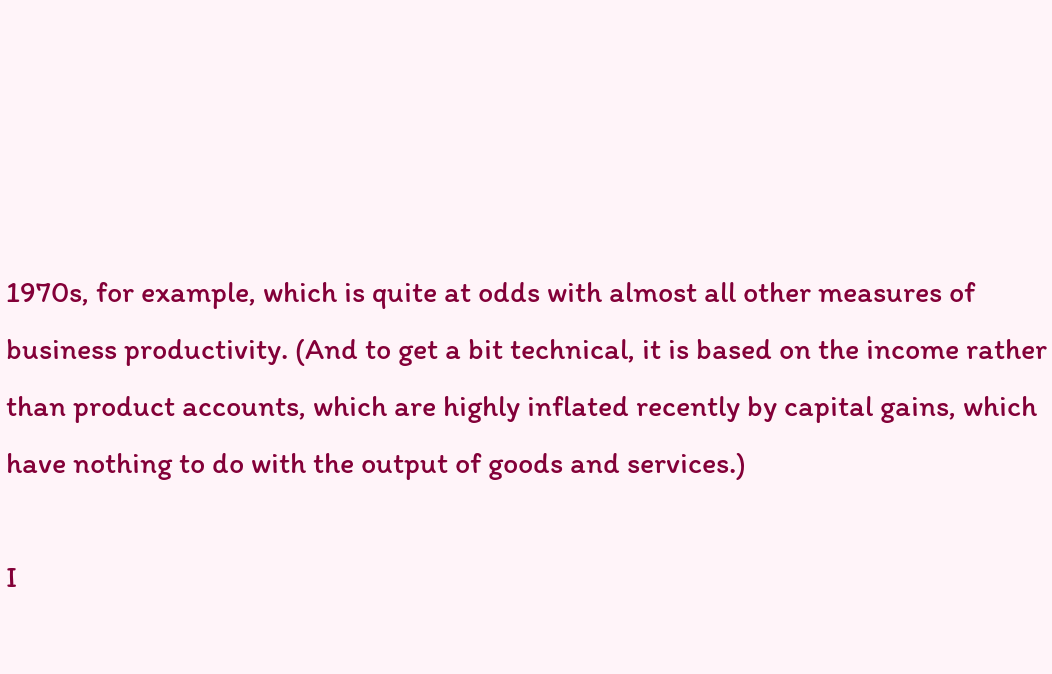1970s, for example, which is quite at odds with almost all other measures of business productivity. (And to get a bit technical, it is based on the income rather than product accounts, which are highly inflated recently by capital gains, which have nothing to do with the output of goods and services.)

I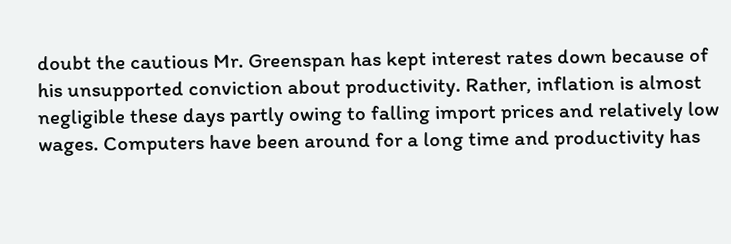doubt the cautious Mr. Greenspan has kept interest rates down because of his unsupported conviction about productivity. Rather, inflation is almost negligible these days partly owing to falling import prices and relatively low wages. Computers have been around for a long time and productivity has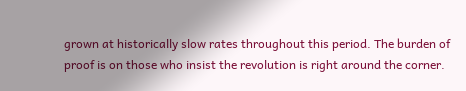grown at historically slow rates throughout this period. The burden of proof is on those who insist the revolution is right around the corner.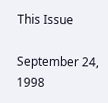This Issue

September 24, 1998